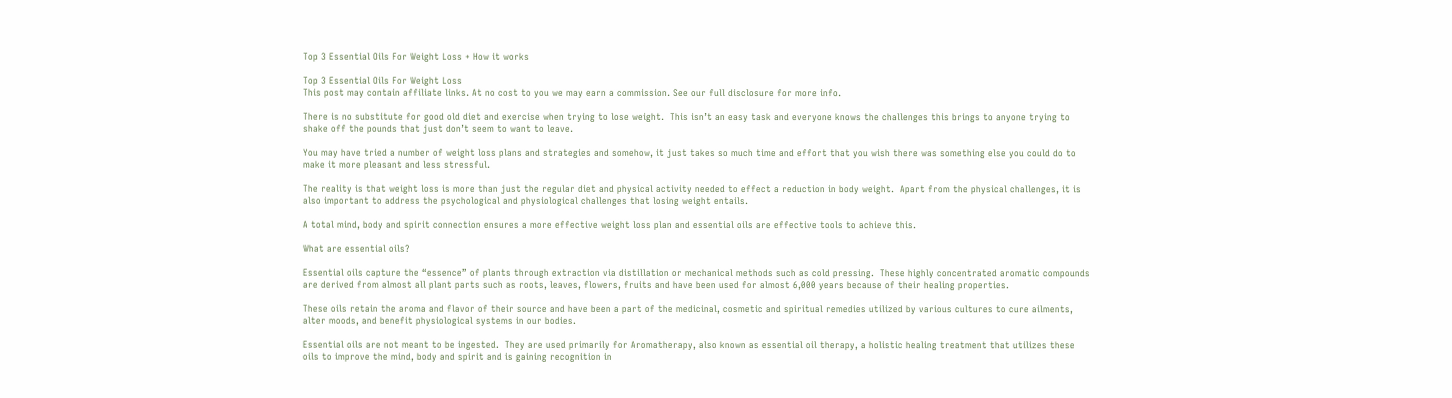Top 3 Essential Oils For Weight Loss + How it works

Top 3 Essential Oils For Weight Loss
This post may contain affiliate links. At no cost to you we may earn a commission. See our full disclosure for more info.

There is no substitute for good old diet and exercise when trying to lose weight.  This isn’t an easy task and everyone knows the challenges this brings to anyone trying to shake off the pounds that just don’t seem to want to leave.

You may have tried a number of weight loss plans and strategies and somehow, it just takes so much time and effort that you wish there was something else you could do to make it more pleasant and less stressful.

The reality is that weight loss is more than just the regular diet and physical activity needed to effect a reduction in body weight.  Apart from the physical challenges, it is also important to address the psychological and physiological challenges that losing weight entails.

A total mind, body and spirit connection ensures a more effective weight loss plan and essential oils are effective tools to achieve this.

What are essential oils?

Essential oils capture the “essence” of plants through extraction via distillation or mechanical methods such as cold pressing.  These highly concentrated aromatic compounds are derived from almost all plant parts such as roots, leaves, flowers, fruits and have been used for almost 6,000 years because of their healing properties.

These oils retain the aroma and flavor of their source and have been a part of the medicinal, cosmetic and spiritual remedies utilized by various cultures to cure ailments, alter moods, and benefit physiological systems in our bodies.

Essential oils are not meant to be ingested.  They are used primarily for Aromatherapy, also known as essential oil therapy, a holistic healing treatment that utilizes these oils to improve the mind, body and spirit and is gaining recognition in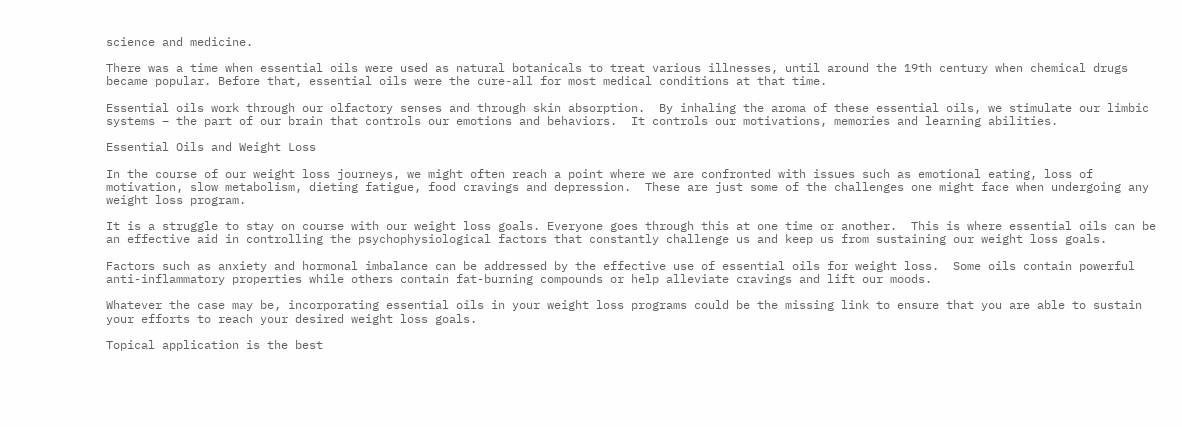science and medicine.

There was a time when essential oils were used as natural botanicals to treat various illnesses, until around the 19th century when chemical drugs became popular. Before that, essential oils were the cure-all for most medical conditions at that time.

Essential oils work through our olfactory senses and through skin absorption.  By inhaling the aroma of these essential oils, we stimulate our limbic systems – the part of our brain that controls our emotions and behaviors.  It controls our motivations, memories and learning abilities.

Essential Oils and Weight Loss

In the course of our weight loss journeys, we might often reach a point where we are confronted with issues such as emotional eating, loss of motivation, slow metabolism, dieting fatigue, food cravings and depression.  These are just some of the challenges one might face when undergoing any weight loss program.

It is a struggle to stay on course with our weight loss goals. Everyone goes through this at one time or another.  This is where essential oils can be an effective aid in controlling the psychophysiological factors that constantly challenge us and keep us from sustaining our weight loss goals.

Factors such as anxiety and hormonal imbalance can be addressed by the effective use of essential oils for weight loss.  Some oils contain powerful anti-inflammatory properties while others contain fat-burning compounds or help alleviate cravings and lift our moods.

Whatever the case may be, incorporating essential oils in your weight loss programs could be the missing link to ensure that you are able to sustain your efforts to reach your desired weight loss goals.

Topical application is the best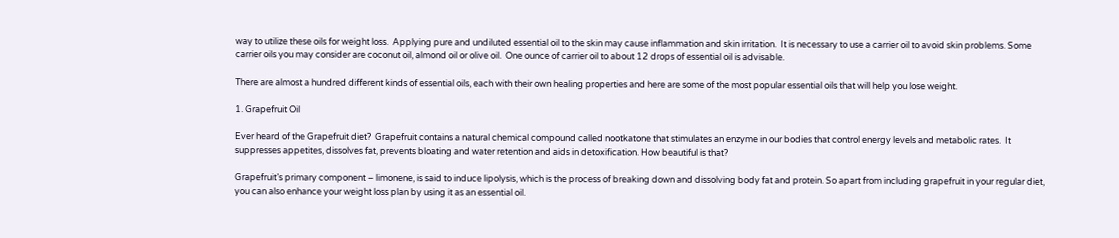way to utilize these oils for weight loss.  Applying pure and undiluted essential oil to the skin may cause inflammation and skin irritation.  It is necessary to use a carrier oil to avoid skin problems. Some carrier oils you may consider are coconut oil, almond oil or olive oil.  One ounce of carrier oil to about 12 drops of essential oil is advisable.

There are almost a hundred different kinds of essential oils, each with their own healing properties and here are some of the most popular essential oils that will help you lose weight.

1. Grapefruit Oil

Ever heard of the Grapefruit diet?  Grapefruit contains a natural chemical compound called nootkatone that stimulates an enzyme in our bodies that control energy levels and metabolic rates.  It suppresses appetites, dissolves fat, prevents bloating and water retention and aids in detoxification. How beautiful is that?

Grapefruit’s primary component – limonene, is said to induce lipolysis, which is the process of breaking down and dissolving body fat and protein. So apart from including grapefruit in your regular diet, you can also enhance your weight loss plan by using it as an essential oil.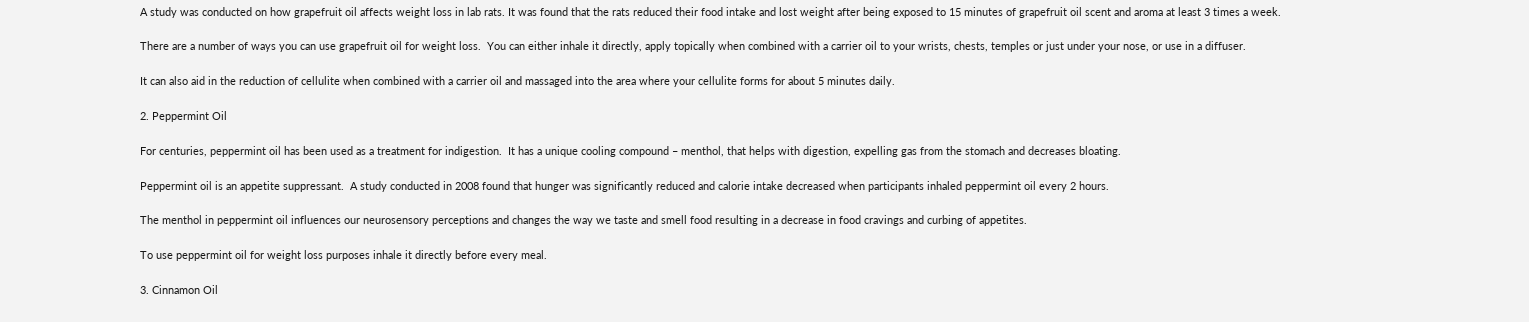A study was conducted on how grapefruit oil affects weight loss in lab rats. It was found that the rats reduced their food intake and lost weight after being exposed to 15 minutes of grapefruit oil scent and aroma at least 3 times a week.

There are a number of ways you can use grapefruit oil for weight loss.  You can either inhale it directly, apply topically when combined with a carrier oil to your wrists, chests, temples or just under your nose, or use in a diffuser.

It can also aid in the reduction of cellulite when combined with a carrier oil and massaged into the area where your cellulite forms for about 5 minutes daily.

2. Peppermint Oil

For centuries, peppermint oil has been used as a treatment for indigestion.  It has a unique cooling compound – menthol, that helps with digestion, expelling gas from the stomach and decreases bloating.

Peppermint oil is an appetite suppressant.  A study conducted in 2008 found that hunger was significantly reduced and calorie intake decreased when participants inhaled peppermint oil every 2 hours.

The menthol in peppermint oil influences our neurosensory perceptions and changes the way we taste and smell food resulting in a decrease in food cravings and curbing of appetites.

To use peppermint oil for weight loss purposes inhale it directly before every meal.

3. Cinnamon Oil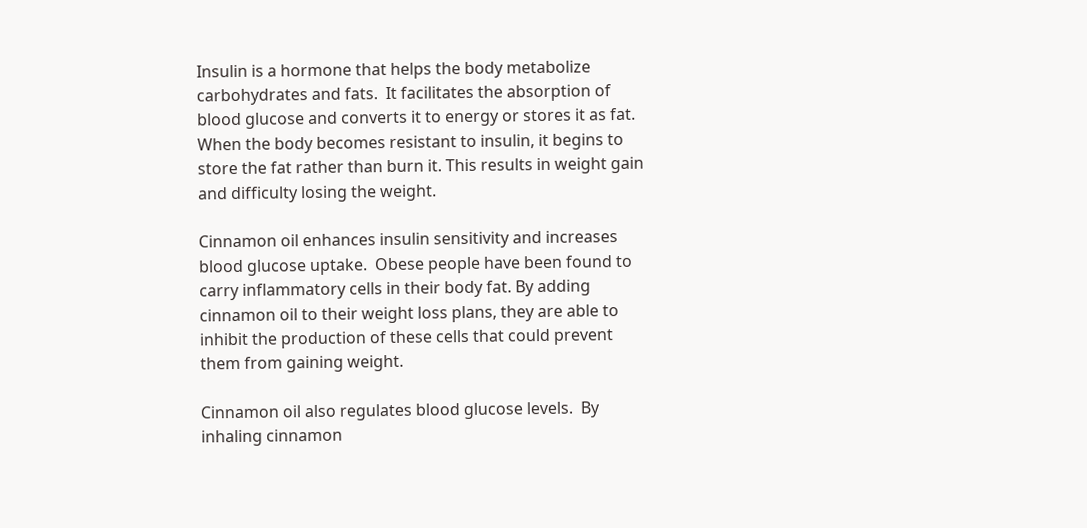Insulin is a hormone that helps the body metabolize carbohydrates and fats.  It facilitates the absorption of blood glucose and converts it to energy or stores it as fat.  When the body becomes resistant to insulin, it begins to store the fat rather than burn it. This results in weight gain and difficulty losing the weight.

Cinnamon oil enhances insulin sensitivity and increases blood glucose uptake.  Obese people have been found to carry inflammatory cells in their body fat. By adding cinnamon oil to their weight loss plans, they are able to inhibit the production of these cells that could prevent them from gaining weight.

Cinnamon oil also regulates blood glucose levels.  By inhaling cinnamon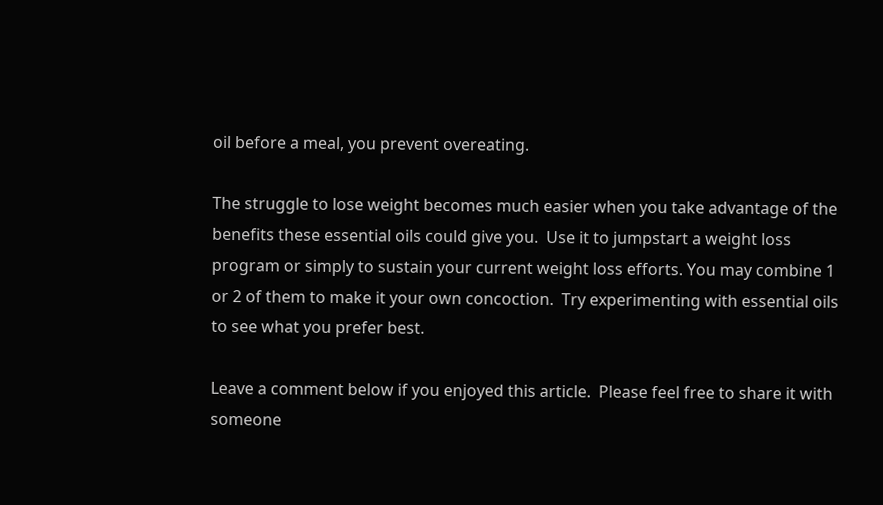oil before a meal, you prevent overeating.

The struggle to lose weight becomes much easier when you take advantage of the benefits these essential oils could give you.  Use it to jumpstart a weight loss program or simply to sustain your current weight loss efforts. You may combine 1 or 2 of them to make it your own concoction.  Try experimenting with essential oils to see what you prefer best.

Leave a comment below if you enjoyed this article.  Please feel free to share it with someone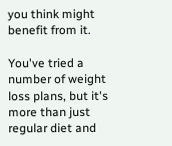you think might benefit from it.

You've tried a number of weight loss plans, but it's more than just regular diet and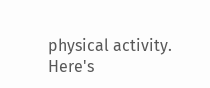physical activity. Here's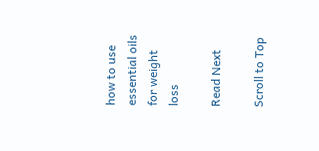how to use essential oils for weight loss

Read Next

Scroll to Top